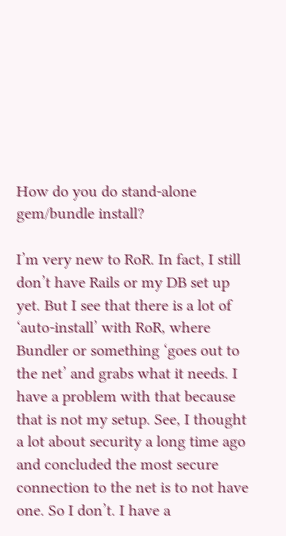How do you do stand-alone gem/bundle install?

I’m very new to RoR. In fact, I still don’t have Rails or my DB set up yet. But I see that there is a lot of ‘auto-install’ with RoR, where Bundler or something ‘goes out to the net’ and grabs what it needs. I have a problem with that because that is not my setup. See, I thought a lot about security a long time ago and concluded the most secure connection to the net is to not have one. So I don’t. I have a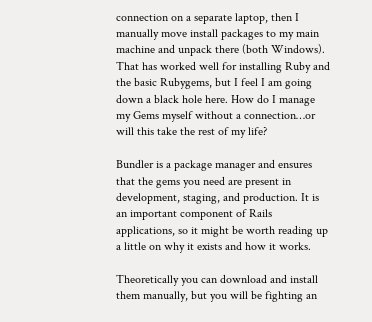connection on a separate laptop, then I manually move install packages to my main machine and unpack there (both Windows). That has worked well for installing Ruby and the basic Rubygems, but I feel I am going down a black hole here. How do I manage my Gems myself without a connection…or will this take the rest of my life?

Bundler is a package manager and ensures that the gems you need are present in development, staging, and production. It is an important component of Rails applications, so it might be worth reading up a little on why it exists and how it works.

Theoretically you can download and install them manually, but you will be fighting an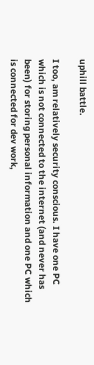uphill battle.

I too, am relatively security conscious. I have one PC which is not connected to the internet (and never has been) for storing personal information and one PC which is connected for dev work,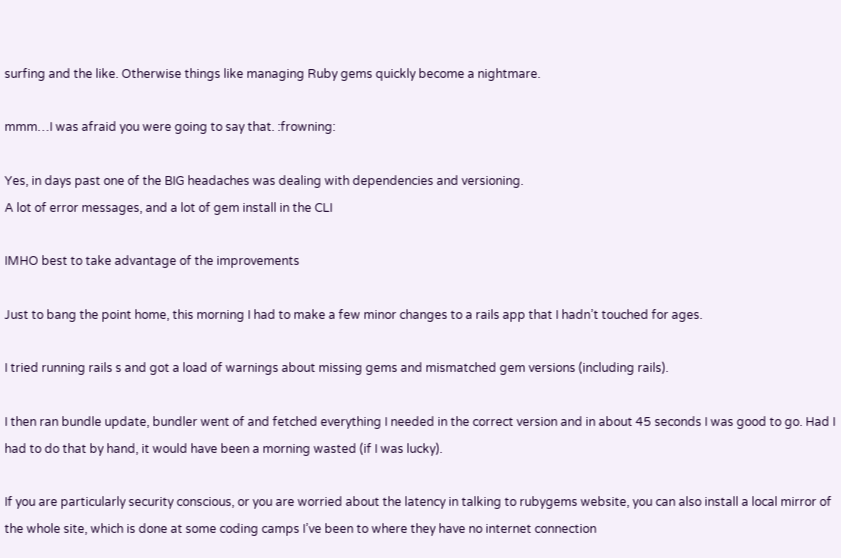surfing and the like. Otherwise things like managing Ruby gems quickly become a nightmare.

mmm…I was afraid you were going to say that. :frowning:

Yes, in days past one of the BIG headaches was dealing with dependencies and versioning.
A lot of error messages, and a lot of gem install in the CLI

IMHO best to take advantage of the improvements

Just to bang the point home, this morning I had to make a few minor changes to a rails app that I hadn’t touched for ages.

I tried running rails s and got a load of warnings about missing gems and mismatched gem versions (including rails).

I then ran bundle update, bundler went of and fetched everything I needed in the correct version and in about 45 seconds I was good to go. Had I had to do that by hand, it would have been a morning wasted (if I was lucky).

If you are particularly security conscious, or you are worried about the latency in talking to rubygems website, you can also install a local mirror of the whole site, which is done at some coding camps I’ve been to where they have no internet connection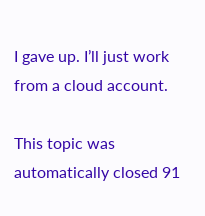I gave up. I’ll just work from a cloud account.

This topic was automatically closed 91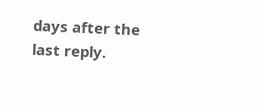days after the last reply.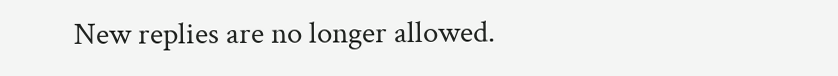New replies are no longer allowed.